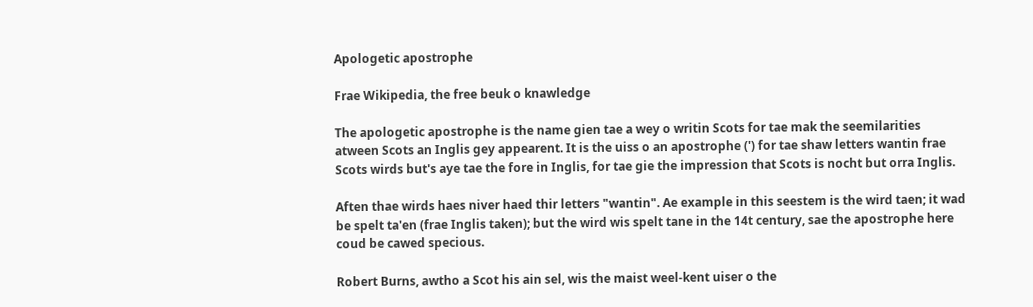Apologetic apostrophe

Frae Wikipedia, the free beuk o knawledge

The apologetic apostrophe is the name gien tae a wey o writin Scots for tae mak the seemilarities atween Scots an Inglis gey appearent. It is the uiss o an apostrophe (') for tae shaw letters wantin frae Scots wirds but's aye tae the fore in Inglis, for tae gie the impression that Scots is nocht but orra Inglis.

Aften thae wirds haes niver haed thir letters "wantin". Ae example in this seestem is the wird taen; it wad be spelt ta'en (frae Inglis taken); but the wird wis spelt tane in the 14t century, sae the apostrophe here coud be cawed specious.

Robert Burns, awtho a Scot his ain sel, wis the maist weel-kent uiser o the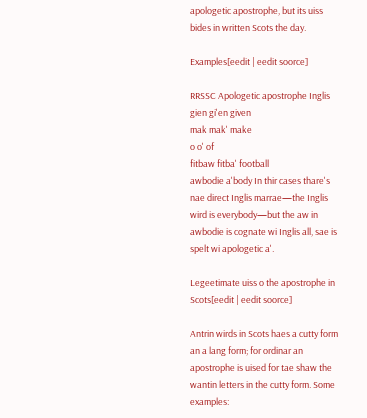apologetic apostrophe, but its uiss bides in written Scots the day.

Examples[eedit | eedit soorce]

RRSSC Apologetic apostrophe Inglis
gien gi'en given
mak mak' make
o o' of
fitbaw fitba' football
awbodie a'body In thir cases thare's nae direct Inglis marrae—the Inglis wird is everybody—but the aw in awbodie is cognate wi Inglis all, sae is spelt wi apologetic a'.

Legeetimate uiss o the apostrophe in Scots[eedit | eedit soorce]

Antrin wirds in Scots haes a cutty form an a lang form; for ordinar an apostrophe is uised for tae shaw the wantin letters in the cutty form. Some examples: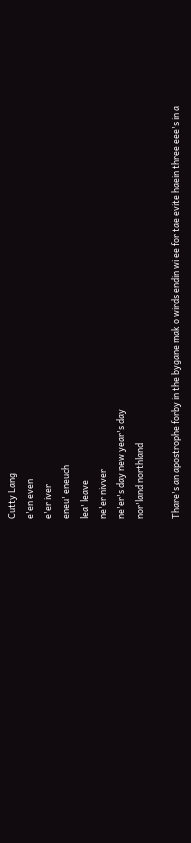Cutty Lang
e'en even
e'er iver
eneu' eneuch
lea' leave
ne'er nivver
ne'er's day new year's day
nor'land northland

Thare's an apostrophe forby in the bygane mak o wirds endin wi ee for tae evite haein three eee's in a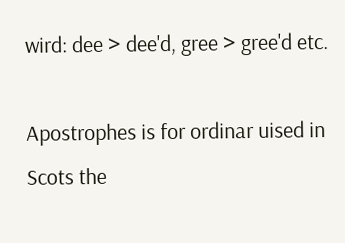wird: dee > dee'd, gree > gree'd etc.

Apostrophes is for ordinar uised in Scots the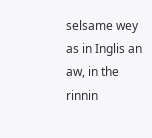selsame wey as in Inglis an aw, in the rinnin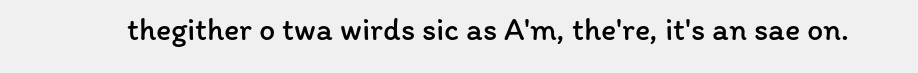thegither o twa wirds sic as A'm, the're, it's an sae on.